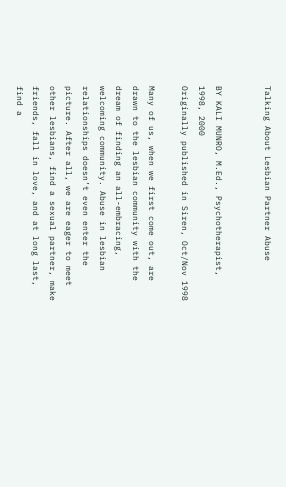Talking About Lesbian Partner Abuse


BY KALI MUNRO, M.Ed., Psychotherapist, 1998, 2000
Originally published in Siren, Oct/Nov 1998

Many of us, when we first come out, are drawn to the lesbian community with the dream of finding an all-embracing, welcoming community. Abuse in lesbian relationships doesn’t even enter the picture. After all, we are eager to meet other lesbians, find a sexual partner, make friends, fall in love, and at long last, find a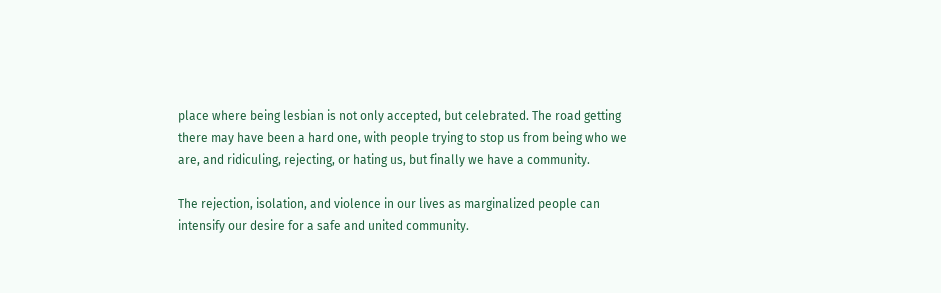place where being lesbian is not only accepted, but celebrated. The road getting there may have been a hard one, with people trying to stop us from being who we are, and ridiculing, rejecting, or hating us, but finally we have a community.

The rejection, isolation, and violence in our lives as marginalized people can intensify our desire for a safe and united community.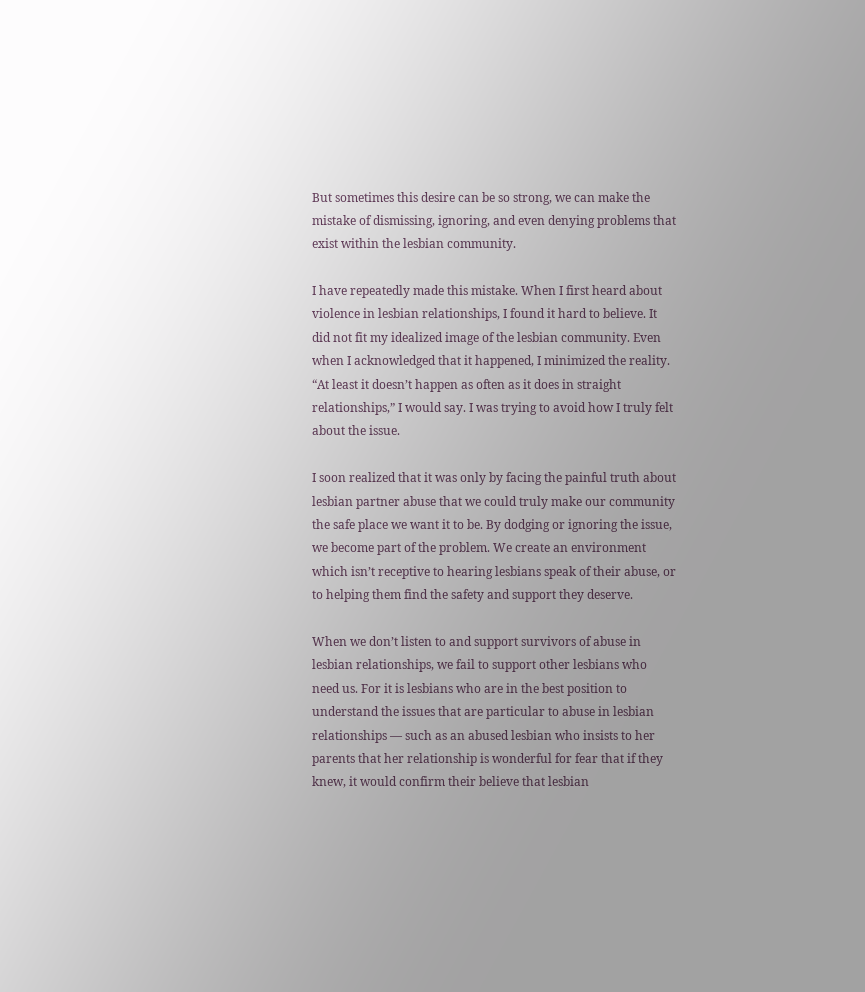But sometimes this desire can be so strong, we can make the mistake of dismissing, ignoring, and even denying problems that exist within the lesbian community.

I have repeatedly made this mistake. When I first heard about violence in lesbian relationships, I found it hard to believe. It did not fit my idealized image of the lesbian community. Even when I acknowledged that it happened, I minimized the reality. “At least it doesn’t happen as often as it does in straight relationships,” I would say. I was trying to avoid how I truly felt about the issue.

I soon realized that it was only by facing the painful truth about lesbian partner abuse that we could truly make our community the safe place we want it to be. By dodging or ignoring the issue, we become part of the problem. We create an environment which isn’t receptive to hearing lesbians speak of their abuse, or to helping them find the safety and support they deserve.

When we don’t listen to and support survivors of abuse in lesbian relationships, we fail to support other lesbians who need us. For it is lesbians who are in the best position to understand the issues that are particular to abuse in lesbian relationships — such as an abused lesbian who insists to her parents that her relationship is wonderful for fear that if they knew, it would confirm their believe that lesbian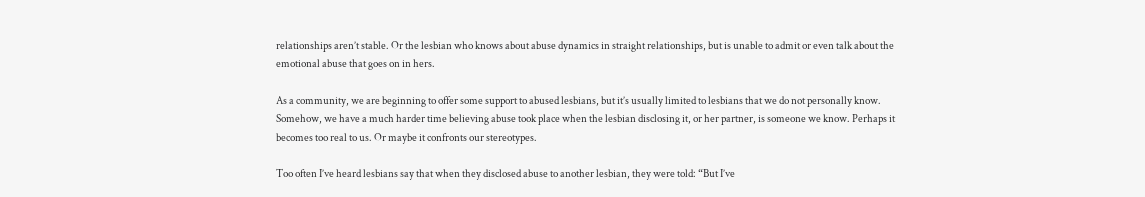relationships aren’t stable. Or the lesbian who knows about abuse dynamics in straight relationships, but is unable to admit or even talk about the emotional abuse that goes on in hers.

As a community, we are beginning to offer some support to abused lesbians, but it’s usually limited to lesbians that we do not personally know. Somehow, we have a much harder time believing abuse took place when the lesbian disclosing it, or her partner, is someone we know. Perhaps it becomes too real to us. Or maybe it confronts our stereotypes.

Too often I’ve heard lesbians say that when they disclosed abuse to another lesbian, they were told: “But I’ve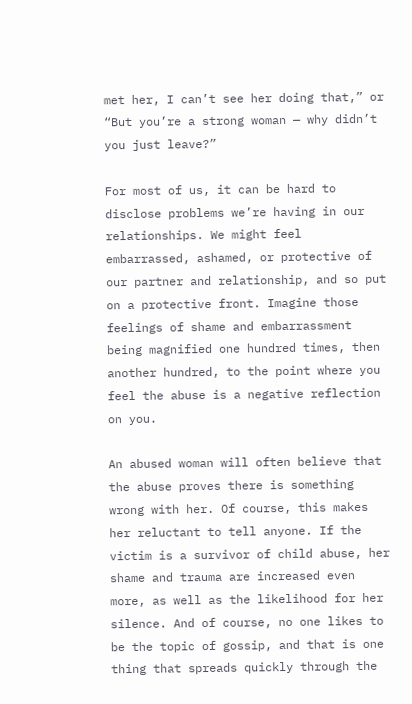met her, I can’t see her doing that,” or “But you’re a strong woman — why didn’t you just leave?”

For most of us, it can be hard to disclose problems we’re having in our relationships. We might feel embarrassed, ashamed, or protective of our partner and relationship, and so put on a protective front. Imagine those feelings of shame and embarrassment being magnified one hundred times, then another hundred, to the point where you feel the abuse is a negative reflection on you.

An abused woman will often believe that the abuse proves there is something wrong with her. Of course, this makes her reluctant to tell anyone. If the victim is a survivor of child abuse, her shame and trauma are increased even more, as well as the likelihood for her silence. And of course, no one likes to be the topic of gossip, and that is one thing that spreads quickly through the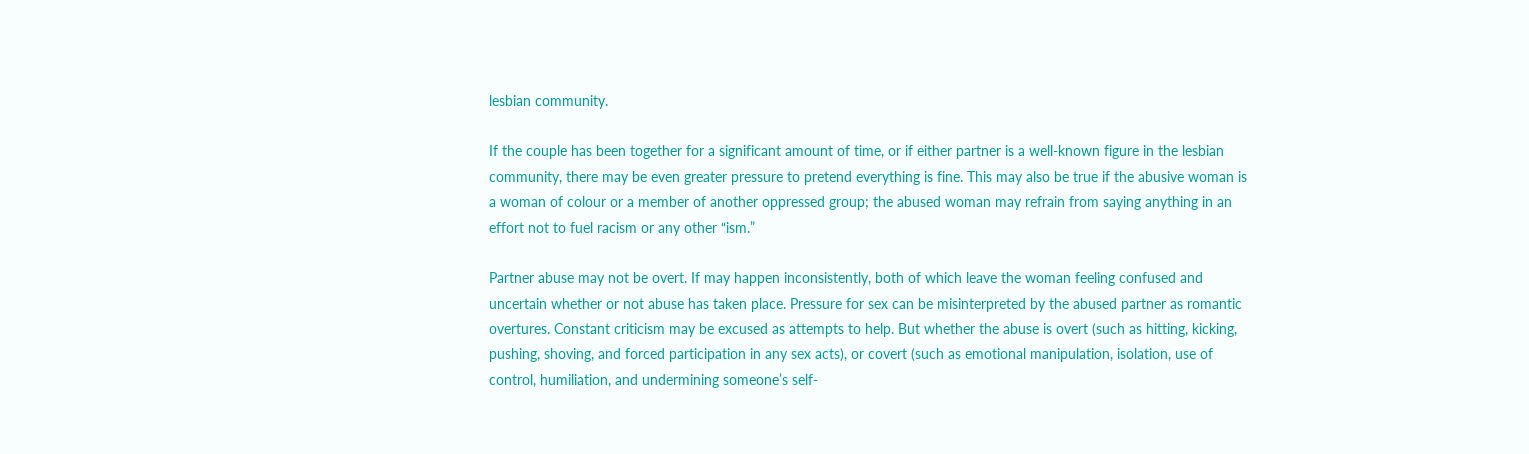lesbian community.

If the couple has been together for a significant amount of time, or if either partner is a well-known figure in the lesbian community, there may be even greater pressure to pretend everything is fine. This may also be true if the abusive woman is a woman of colour or a member of another oppressed group; the abused woman may refrain from saying anything in an effort not to fuel racism or any other “ism.”

Partner abuse may not be overt. If may happen inconsistently, both of which leave the woman feeling confused and uncertain whether or not abuse has taken place. Pressure for sex can be misinterpreted by the abused partner as romantic overtures. Constant criticism may be excused as attempts to help. But whether the abuse is overt (such as hitting, kicking, pushing, shoving, and forced participation in any sex acts), or covert (such as emotional manipulation, isolation, use of control, humiliation, and undermining someone’s self-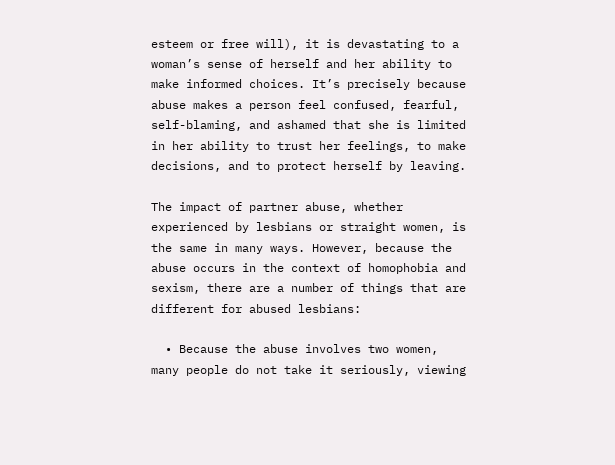esteem or free will), it is devastating to a woman’s sense of herself and her ability to make informed choices. It’s precisely because abuse makes a person feel confused, fearful, self-blaming, and ashamed that she is limited in her ability to trust her feelings, to make decisions, and to protect herself by leaving.

The impact of partner abuse, whether experienced by lesbians or straight women, is the same in many ways. However, because the abuse occurs in the context of homophobia and sexism, there are a number of things that are different for abused lesbians:

  • Because the abuse involves two women, many people do not take it seriously, viewing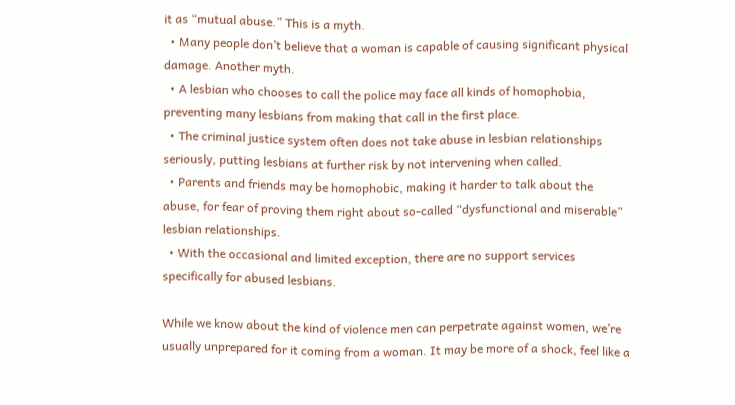it as “mutual abuse.” This is a myth.
  • Many people don’t believe that a woman is capable of causing significant physical damage. Another myth.
  • A lesbian who chooses to call the police may face all kinds of homophobia, preventing many lesbians from making that call in the first place.
  • The criminal justice system often does not take abuse in lesbian relationships seriously, putting lesbians at further risk by not intervening when called.
  • Parents and friends may be homophobic, making it harder to talk about the abuse, for fear of proving them right about so-called “dysfunctional and miserable” lesbian relationships.
  • With the occasional and limited exception, there are no support services specifically for abused lesbians.

While we know about the kind of violence men can perpetrate against women, we’re usually unprepared for it coming from a woman. It may be more of a shock, feel like a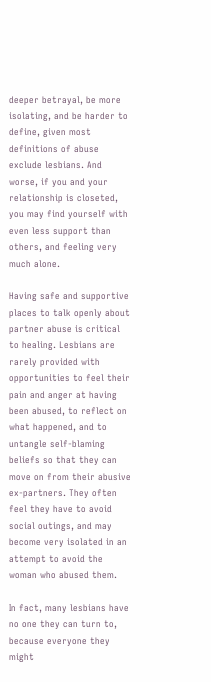deeper betrayal, be more isolating, and be harder to define, given most definitions of abuse exclude lesbians. And worse, if you and your relationship is closeted, you may find yourself with even less support than others, and feeling very much alone.

Having safe and supportive places to talk openly about partner abuse is critical to healing. Lesbians are rarely provided with opportunities to feel their pain and anger at having been abused, to reflect on what happened, and to untangle self-blaming beliefs so that they can move on from their abusive ex-partners. They often feel they have to avoid social outings, and may become very isolated in an attempt to avoid the woman who abused them.

In fact, many lesbians have no one they can turn to, because everyone they might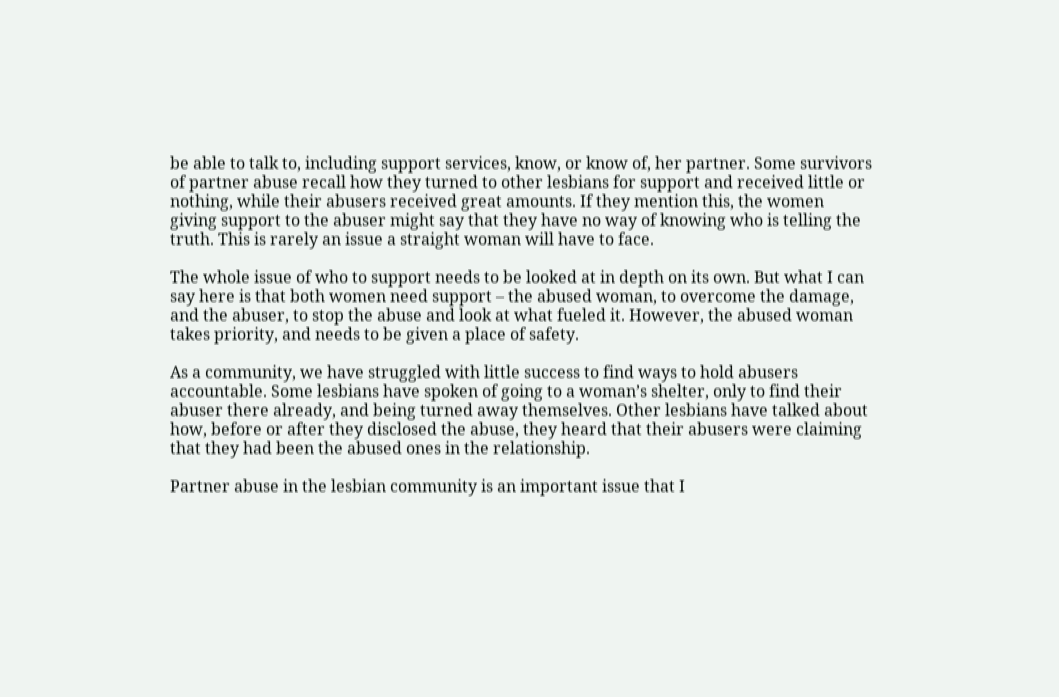be able to talk to, including support services, know, or know of, her partner. Some survivors of partner abuse recall how they turned to other lesbians for support and received little or nothing, while their abusers received great amounts. If they mention this, the women giving support to the abuser might say that they have no way of knowing who is telling the truth. This is rarely an issue a straight woman will have to face.

The whole issue of who to support needs to be looked at in depth on its own. But what I can say here is that both women need support – the abused woman, to overcome the damage, and the abuser, to stop the abuse and look at what fueled it. However, the abused woman takes priority, and needs to be given a place of safety.

As a community, we have struggled with little success to find ways to hold abusers accountable. Some lesbians have spoken of going to a woman’s shelter, only to find their abuser there already, and being turned away themselves. Other lesbians have talked about how, before or after they disclosed the abuse, they heard that their abusers were claiming that they had been the abused ones in the relationship.

Partner abuse in the lesbian community is an important issue that I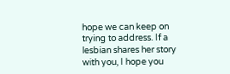hope we can keep on trying to address. If a lesbian shares her story with you, I hope you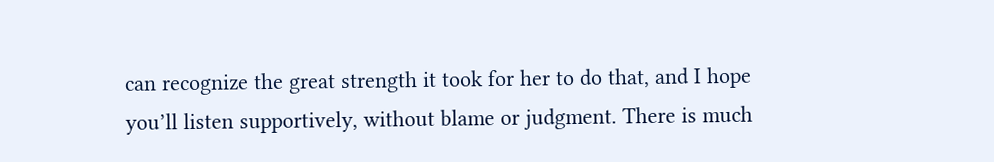can recognize the great strength it took for her to do that, and I hope you’ll listen supportively, without blame or judgment. There is much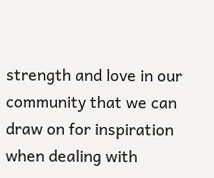strength and love in our community that we can draw on for inspiration when dealing with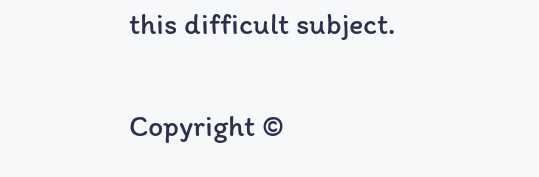this difficult subject.

Copyright ©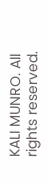KALI MUNRO. All rights reserved.